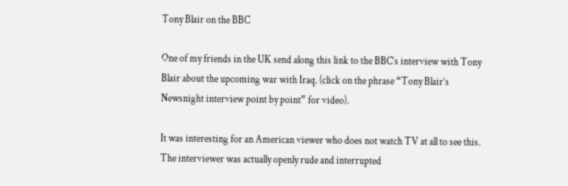Tony Blair on the BBC

One of my friends in the UK send along this link to the BBC’s interview with Tony Blair about the upcoming war with Iraq. (click on the phrase “Tony Blair’s Newsnight interview point by point” for video).

It was interesting for an American viewer who does not watch TV at all to see this. The interviewer was actually openly rude and interrupted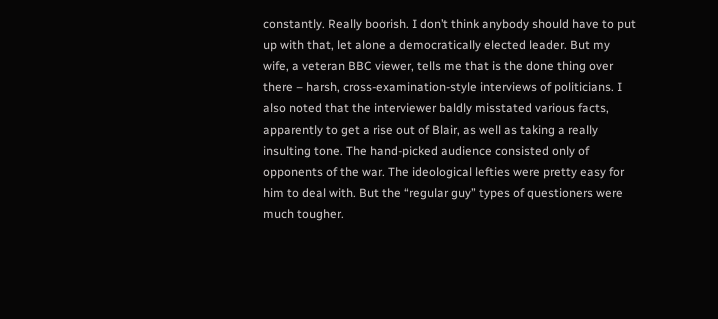constantly. Really boorish. I don’t think anybody should have to put up with that, let alone a democratically elected leader. But my wife, a veteran BBC viewer, tells me that is the done thing over there – harsh, cross-examination-style interviews of politicians. I also noted that the interviewer baldly misstated various facts, apparently to get a rise out of Blair, as well as taking a really insulting tone. The hand-picked audience consisted only of opponents of the war. The ideological lefties were pretty easy for him to deal with. But the “regular guy” types of questioners were much tougher.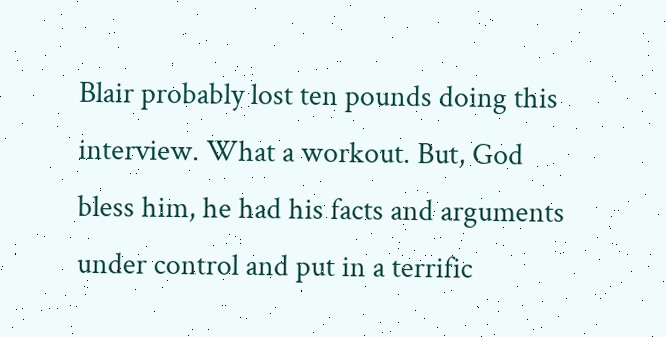Blair probably lost ten pounds doing this interview. What a workout. But, God bless him, he had his facts and arguments under control and put in a terrific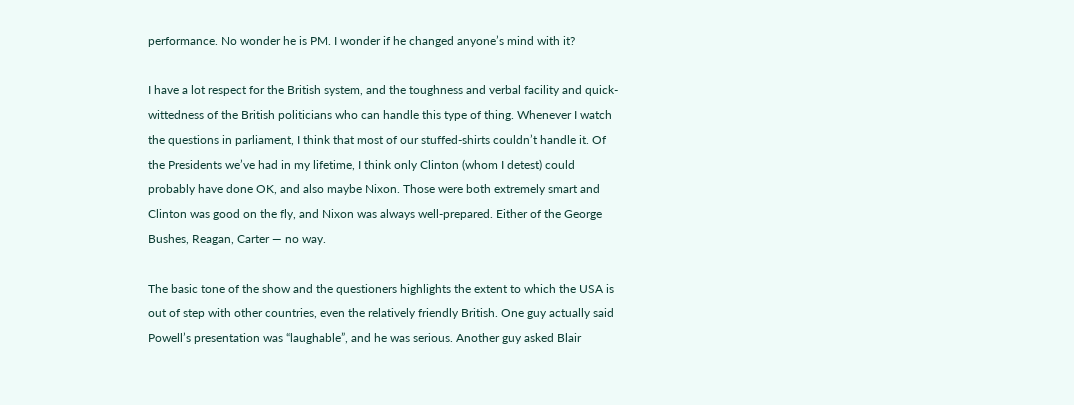performance. No wonder he is PM. I wonder if he changed anyone’s mind with it?

I have a lot respect for the British system, and the toughness and verbal facility and quick-wittedness of the British politicians who can handle this type of thing. Whenever I watch the questions in parliament, I think that most of our stuffed-shirts couldn’t handle it. Of the Presidents we’ve had in my lifetime, I think only Clinton (whom I detest) could probably have done OK, and also maybe Nixon. Those were both extremely smart and Clinton was good on the fly, and Nixon was always well-prepared. Either of the George Bushes, Reagan, Carter — no way.

The basic tone of the show and the questioners highlights the extent to which the USA is out of step with other countries, even the relatively friendly British. One guy actually said Powell’s presentation was “laughable”, and he was serious. Another guy asked Blair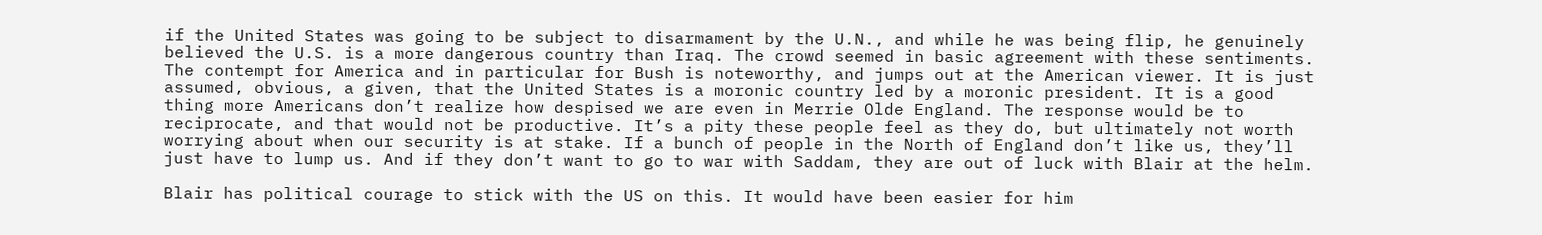if the United States was going to be subject to disarmament by the U.N., and while he was being flip, he genuinely believed the U.S. is a more dangerous country than Iraq. The crowd seemed in basic agreement with these sentiments. The contempt for America and in particular for Bush is noteworthy, and jumps out at the American viewer. It is just assumed, obvious, a given, that the United States is a moronic country led by a moronic president. It is a good thing more Americans don’t realize how despised we are even in Merrie Olde England. The response would be to reciprocate, and that would not be productive. It’s a pity these people feel as they do, but ultimately not worth worrying about when our security is at stake. If a bunch of people in the North of England don’t like us, they’ll just have to lump us. And if they don’t want to go to war with Saddam, they are out of luck with Blair at the helm.

Blair has political courage to stick with the US on this. It would have been easier for him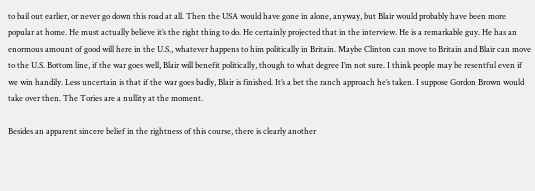to bail out earlier, or never go down this road at all. Then the USA would have gone in alone, anyway, but Blair would probably have been more popular at home. He must actually believe it’s the right thing to do. He certainly projected that in the interview. He is a remarkable guy. He has an enormous amount of good will here in the U.S., whatever happens to him politically in Britain. Maybe Clinton can move to Britain and Blair can move to the U.S. Bottom line, if the war goes well, Blair will benefit politically, though to what degree I’m not sure. I think people may be resentful even if we win handily. Less uncertain is that if the war goes badly, Blair is finished. It’s a bet the ranch approach he’s taken. I suppose Gordon Brown would take over then. The Tories are a nullity at the moment.

Besides an apparent sincere belief in the rightness of this course, there is clearly another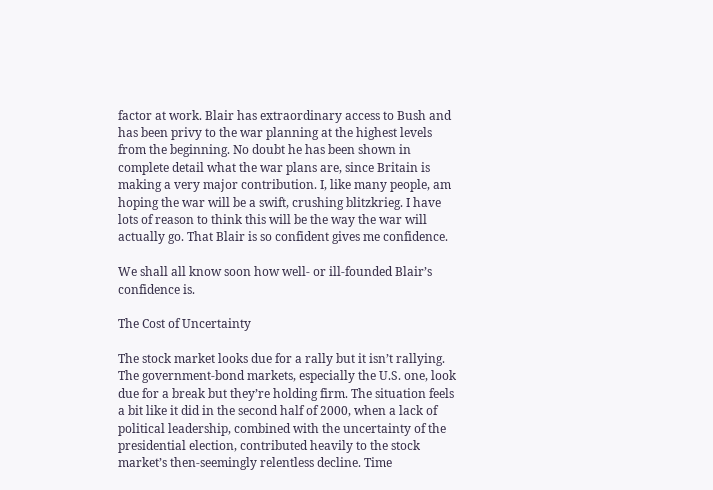factor at work. Blair has extraordinary access to Bush and has been privy to the war planning at the highest levels from the beginning. No doubt he has been shown in complete detail what the war plans are, since Britain is making a very major contribution. I, like many people, am hoping the war will be a swift, crushing blitzkrieg. I have lots of reason to think this will be the way the war will actually go. That Blair is so confident gives me confidence.

We shall all know soon how well- or ill-founded Blair’s confidence is.

The Cost of Uncertainty

The stock market looks due for a rally but it isn’t rallying. The government-bond markets, especially the U.S. one, look due for a break but they’re holding firm. The situation feels a bit like it did in the second half of 2000, when a lack of political leadership, combined with the uncertainty of the presidential election, contributed heavily to the stock market’s then-seemingly relentless decline. Time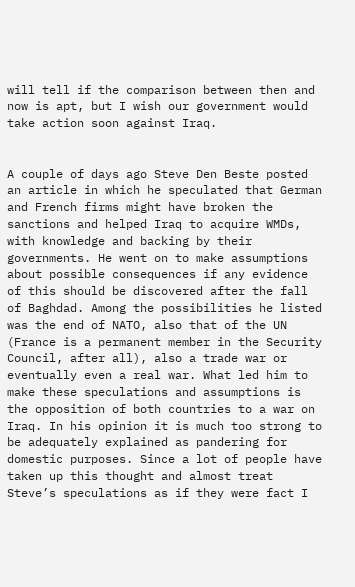will tell if the comparison between then and now is apt, but I wish our government would take action soon against Iraq.


A couple of days ago Steve Den Beste posted an article in which he speculated that German and French firms might have broken the sanctions and helped Iraq to acquire WMDs, with knowledge and backing by their governments. He went on to make assumptions about possible consequences if any evidence of this should be discovered after the fall of Baghdad. Among the possibilities he listed was the end of NATO, also that of the UN (France is a permanent member in the Security Council, after all), also a trade war or eventually even a real war. What led him to make these speculations and assumptions is the opposition of both countries to a war on Iraq. In his opinion it is much too strong to be adequately explained as pandering for domestic purposes. Since a lot of people have taken up this thought and almost treat Steve’s speculations as if they were fact I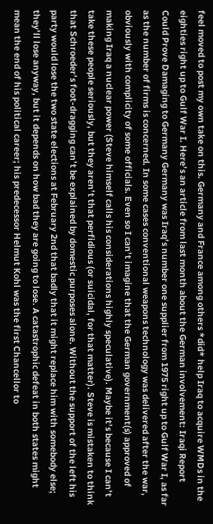feel moved to post my own take on this. Germany and France among others *did* help Iraq to acquire WMDs in the eighties right up to Gulf War I. Here’s an article from last month about the German involvement: Iraqi Report Could Prove Damaging to Germany Germany was Iraq’s number one supplier from 1975 right up to Gulf War I, as far as the number of firms is concerned. In some cases conventional weapons technology was delivered after the war, obviously with complicity of some officials. Even so I can’t imagine that the German government(s) approved of making Iraq a nuclear power (Steve himself calls his considerations highly speculative). Maybe it’s because I can’t take these people seriously, but they aren’t that perfidious (or suicidal, for that matter). Steve is mistaken to think that Schroeder’s foot-dragging can’t be explained by domestic purposes alone. Without the support of the left his party would lose the two state elections at February 2nd that badly that it might replace him with somebody else; they’ll lose anyway, but it depends on how bad they are going to lose. A catastrophic defeat in both states might mean the end of his political career; his predecessor Helmut Kohl was the first Chancellor to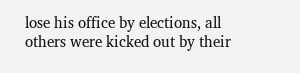lose his office by elections, all others were kicked out by their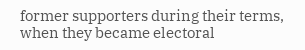former supporters during their terms, when they became electoral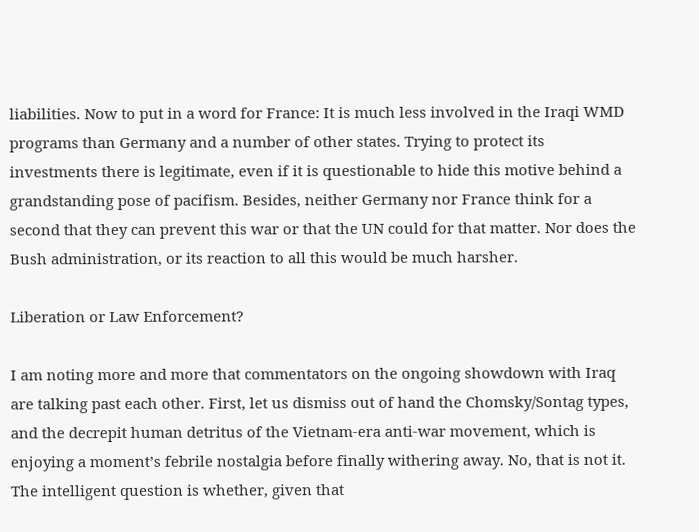liabilities. Now to put in a word for France: It is much less involved in the Iraqi WMD programs than Germany and a number of other states. Trying to protect its investments there is legitimate, even if it is questionable to hide this motive behind a grandstanding pose of pacifism. Besides, neither Germany nor France think for a second that they can prevent this war or that the UN could for that matter. Nor does the Bush administration, or its reaction to all this would be much harsher.

Liberation or Law Enforcement?

I am noting more and more that commentators on the ongoing showdown with Iraq are talking past each other. First, let us dismiss out of hand the Chomsky/Sontag types, and the decrepit human detritus of the Vietnam-era anti-war movement, which is enjoying a moment’s febrile nostalgia before finally withering away. No, that is not it. The intelligent question is whether, given that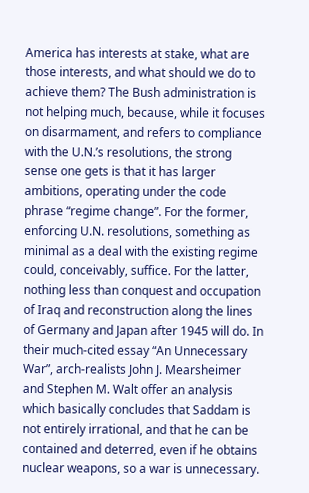America has interests at stake, what are those interests, and what should we do to achieve them? The Bush administration is not helping much, because, while it focuses on disarmament, and refers to compliance with the U.N.’s resolutions, the strong sense one gets is that it has larger ambitions, operating under the code phrase “regime change”. For the former, enforcing U.N. resolutions, something as minimal as a deal with the existing regime could, conceivably, suffice. For the latter, nothing less than conquest and occupation of Iraq and reconstruction along the lines of Germany and Japan after 1945 will do. In their much-cited essay “An Unnecessary War”, arch-realists John J. Mearsheimer and Stephen M. Walt offer an analysis which basically concludes that Saddam is not entirely irrational, and that he can be contained and deterred, even if he obtains nuclear weapons, so a war is unnecessary.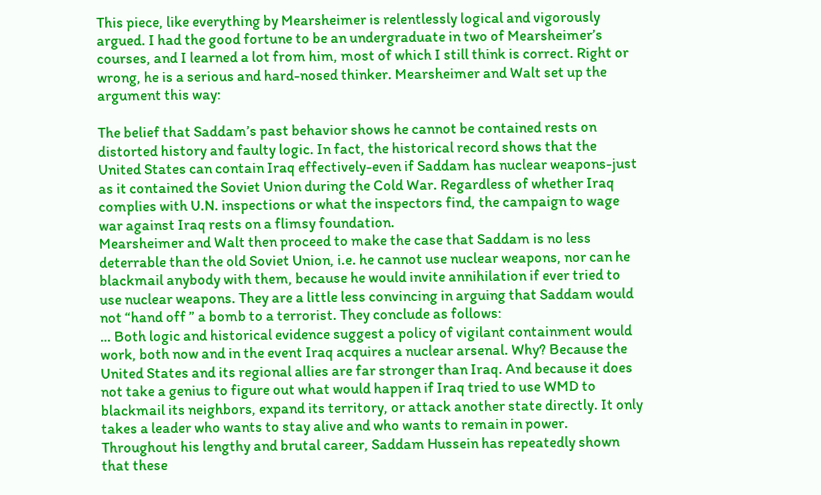This piece, like everything by Mearsheimer is relentlessly logical and vigorously argued. I had the good fortune to be an undergraduate in two of Mearsheimer’s courses, and I learned a lot from him, most of which I still think is correct. Right or wrong, he is a serious and hard-nosed thinker. Mearsheimer and Walt set up the argument this way:

The belief that Saddam’s past behavior shows he cannot be contained rests on distorted history and faulty logic. In fact, the historical record shows that the United States can contain Iraq effectively-even if Saddam has nuclear weapons-just as it contained the Soviet Union during the Cold War. Regardless of whether Iraq complies with U.N. inspections or what the inspectors find, the campaign to wage war against Iraq rests on a flimsy foundation.
Mearsheimer and Walt then proceed to make the case that Saddam is no less deterrable than the old Soviet Union, i.e. he cannot use nuclear weapons, nor can he blackmail anybody with them, because he would invite annihilation if ever tried to use nuclear weapons. They are a little less convincing in arguing that Saddam would not “hand off ” a bomb to a terrorist. They conclude as follows:
… Both logic and historical evidence suggest a policy of vigilant containment would work, both now and in the event Iraq acquires a nuclear arsenal. Why? Because the United States and its regional allies are far stronger than Iraq. And because it does not take a genius to figure out what would happen if Iraq tried to use WMD to blackmail its neighbors, expand its territory, or attack another state directly. It only takes a leader who wants to stay alive and who wants to remain in power. Throughout his lengthy and brutal career, Saddam Hussein has repeatedly shown that these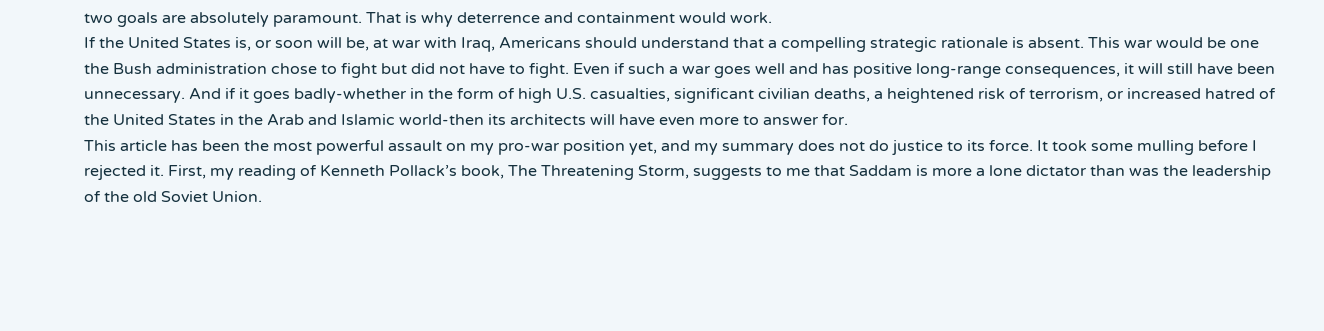two goals are absolutely paramount. That is why deterrence and containment would work.
If the United States is, or soon will be, at war with Iraq, Americans should understand that a compelling strategic rationale is absent. This war would be one the Bush administration chose to fight but did not have to fight. Even if such a war goes well and has positive long-range consequences, it will still have been unnecessary. And if it goes badly-whether in the form of high U.S. casualties, significant civilian deaths, a heightened risk of terrorism, or increased hatred of the United States in the Arab and Islamic world-then its architects will have even more to answer for.
This article has been the most powerful assault on my pro-war position yet, and my summary does not do justice to its force. It took some mulling before I rejected it. First, my reading of Kenneth Pollack’s book, The Threatening Storm, suggests to me that Saddam is more a lone dictator than was the leadership of the old Soviet Union.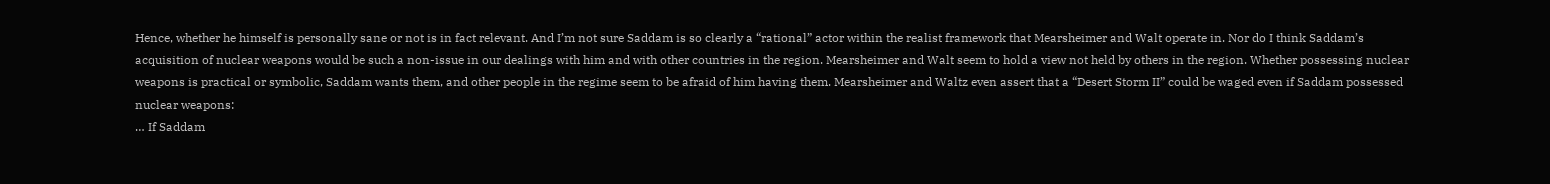Hence, whether he himself is personally sane or not is in fact relevant. And I’m not sure Saddam is so clearly a “rational” actor within the realist framework that Mearsheimer and Walt operate in. Nor do I think Saddam’s acquisition of nuclear weapons would be such a non-issue in our dealings with him and with other countries in the region. Mearsheimer and Walt seem to hold a view not held by others in the region. Whether possessing nuclear weapons is practical or symbolic, Saddam wants them, and other people in the regime seem to be afraid of him having them. Mearsheimer and Waltz even assert that a “Desert Storm II” could be waged even if Saddam possessed nuclear weapons:
… If Saddam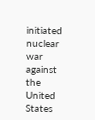initiated nuclear war against the United States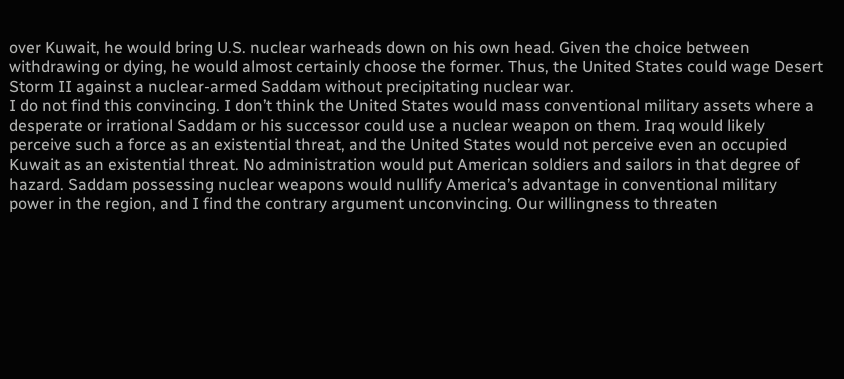over Kuwait, he would bring U.S. nuclear warheads down on his own head. Given the choice between withdrawing or dying, he would almost certainly choose the former. Thus, the United States could wage Desert Storm II against a nuclear-armed Saddam without precipitating nuclear war.
I do not find this convincing. I don’t think the United States would mass conventional military assets where a desperate or irrational Saddam or his successor could use a nuclear weapon on them. Iraq would likely perceive such a force as an existential threat, and the United States would not perceive even an occupied Kuwait as an existential threat. No administration would put American soldiers and sailors in that degree of hazard. Saddam possessing nuclear weapons would nullify America’s advantage in conventional military power in the region, and I find the contrary argument unconvincing. Our willingness to threaten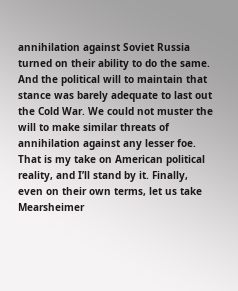annihilation against Soviet Russia turned on their ability to do the same. And the political will to maintain that stance was barely adequate to last out the Cold War. We could not muster the will to make similar threats of annihilation against any lesser foe. That is my take on American political reality, and I’ll stand by it. Finally, even on their own terms, let us take Mearsheimer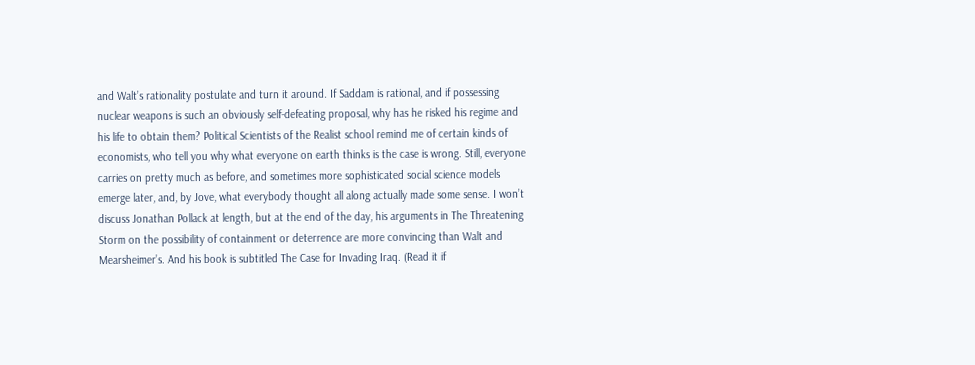and Walt’s rationality postulate and turn it around. If Saddam is rational, and if possessing nuclear weapons is such an obviously self-defeating proposal, why has he risked his regime and his life to obtain them? Political Scientists of the Realist school remind me of certain kinds of economists, who tell you why what everyone on earth thinks is the case is wrong. Still, everyone carries on pretty much as before, and sometimes more sophisticated social science models emerge later, and, by Jove, what everybody thought all along actually made some sense. I won’t discuss Jonathan Pollack at length, but at the end of the day, his arguments in The Threatening Storm on the possibility of containment or deterrence are more convincing than Walt and Mearsheimer’s. And his book is subtitled The Case for Invading Iraq. (Read it if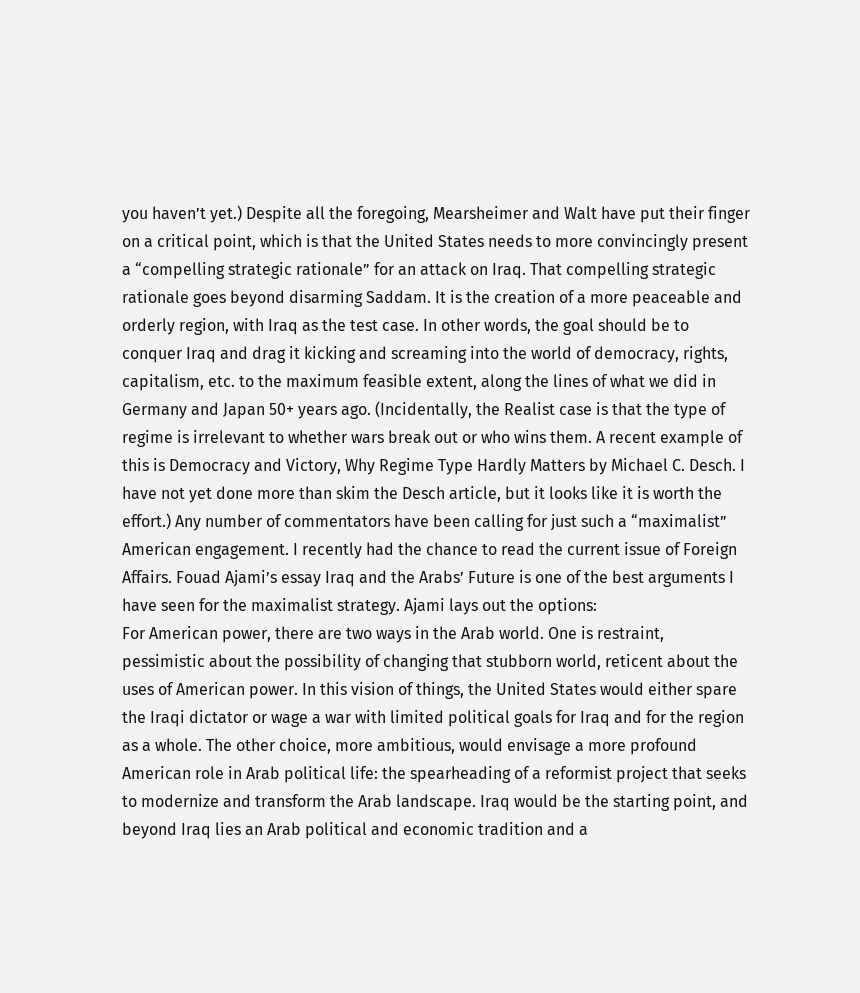you haven’t yet.) Despite all the foregoing, Mearsheimer and Walt have put their finger on a critical point, which is that the United States needs to more convincingly present a “compelling strategic rationale” for an attack on Iraq. That compelling strategic rationale goes beyond disarming Saddam. It is the creation of a more peaceable and orderly region, with Iraq as the test case. In other words, the goal should be to conquer Iraq and drag it kicking and screaming into the world of democracy, rights, capitalism, etc. to the maximum feasible extent, along the lines of what we did in Germany and Japan 50+ years ago. (Incidentally, the Realist case is that the type of regime is irrelevant to whether wars break out or who wins them. A recent example of this is Democracy and Victory, Why Regime Type Hardly Matters by Michael C. Desch. I have not yet done more than skim the Desch article, but it looks like it is worth the effort.) Any number of commentators have been calling for just such a “maximalist” American engagement. I recently had the chance to read the current issue of Foreign Affairs. Fouad Ajami’s essay Iraq and the Arabs’ Future is one of the best arguments I have seen for the maximalist strategy. Ajami lays out the options:
For American power, there are two ways in the Arab world. One is restraint, pessimistic about the possibility of changing that stubborn world, reticent about the uses of American power. In this vision of things, the United States would either spare the Iraqi dictator or wage a war with limited political goals for Iraq and for the region as a whole. The other choice, more ambitious, would envisage a more profound American role in Arab political life: the spearheading of a reformist project that seeks to modernize and transform the Arab landscape. Iraq would be the starting point, and beyond Iraq lies an Arab political and economic tradition and a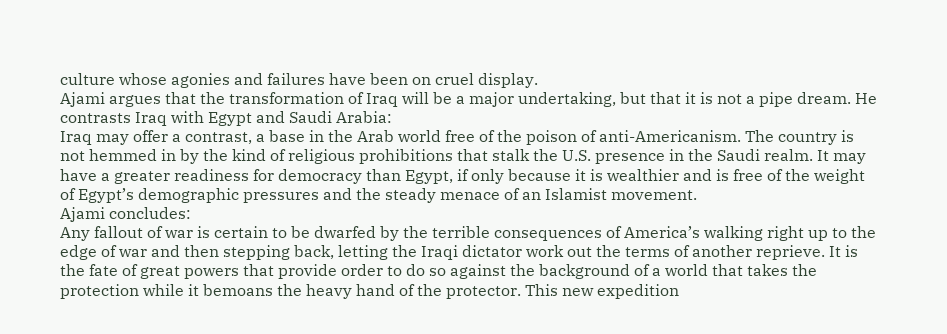culture whose agonies and failures have been on cruel display.
Ajami argues that the transformation of Iraq will be a major undertaking, but that it is not a pipe dream. He contrasts Iraq with Egypt and Saudi Arabia:
Iraq may offer a contrast, a base in the Arab world free of the poison of anti-Americanism. The country is not hemmed in by the kind of religious prohibitions that stalk the U.S. presence in the Saudi realm. It may have a greater readiness for democracy than Egypt, if only because it is wealthier and is free of the weight of Egypt’s demographic pressures and the steady menace of an Islamist movement.
Ajami concludes:
Any fallout of war is certain to be dwarfed by the terrible consequences of America’s walking right up to the edge of war and then stepping back, letting the Iraqi dictator work out the terms of another reprieve. It is the fate of great powers that provide order to do so against the background of a world that takes the protection while it bemoans the heavy hand of the protector. This new expedition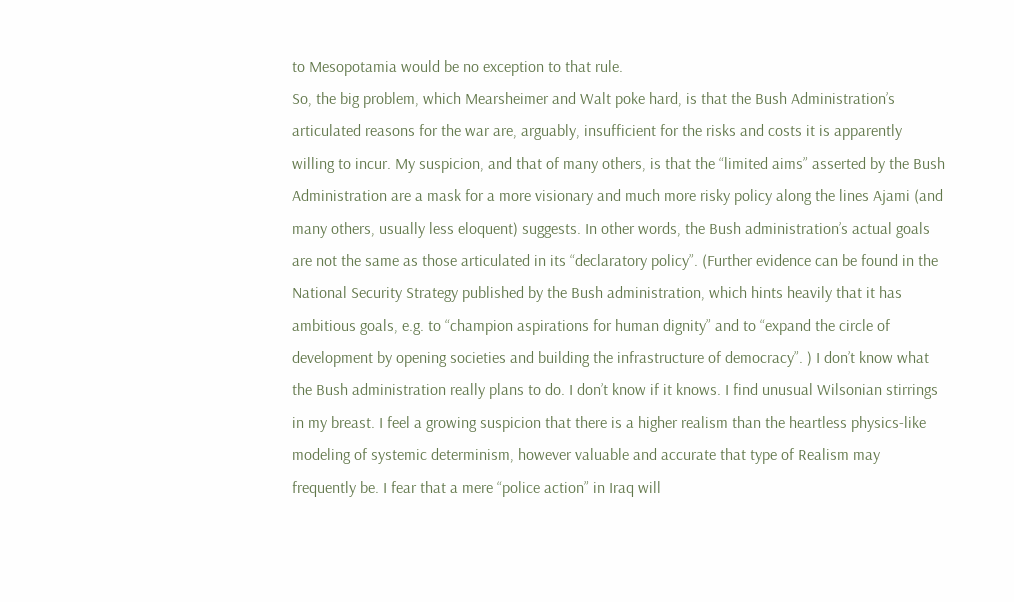to Mesopotamia would be no exception to that rule.
So, the big problem, which Mearsheimer and Walt poke hard, is that the Bush Administration’s articulated reasons for the war are, arguably, insufficient for the risks and costs it is apparently willing to incur. My suspicion, and that of many others, is that the “limited aims” asserted by the Bush Administration are a mask for a more visionary and much more risky policy along the lines Ajami (and many others, usually less eloquent) suggests. In other words, the Bush administration’s actual goals are not the same as those articulated in its “declaratory policy”. (Further evidence can be found in the National Security Strategy published by the Bush administration, which hints heavily that it has ambitious goals, e.g. to “champion aspirations for human dignity” and to “expand the circle of development by opening societies and building the infrastructure of democracy”. ) I don’t know what the Bush administration really plans to do. I don’t know if it knows. I find unusual Wilsonian stirrings in my breast. I feel a growing suspicion that there is a higher realism than the heartless physics-like modeling of systemic determinism, however valuable and accurate that type of Realism may frequently be. I fear that a mere “police action” in Iraq will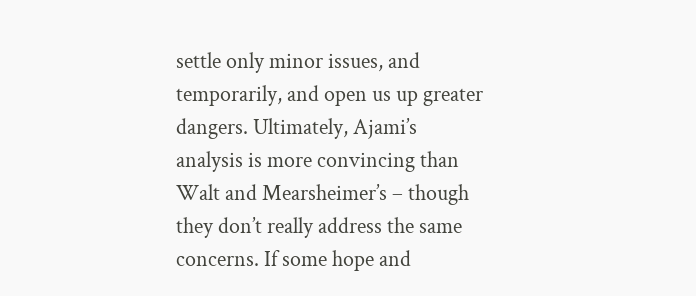settle only minor issues, and temporarily, and open us up greater dangers. Ultimately, Ajami’s analysis is more convincing than Walt and Mearsheimer’s – though they don’t really address the same concerns. If some hope and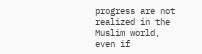progress are not realized in the Muslim world, even if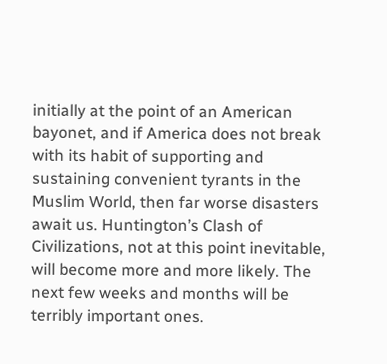initially at the point of an American bayonet, and if America does not break with its habit of supporting and sustaining convenient tyrants in the Muslim World, then far worse disasters await us. Huntington’s Clash of Civilizations, not at this point inevitable, will become more and more likely. The next few weeks and months will be terribly important ones.